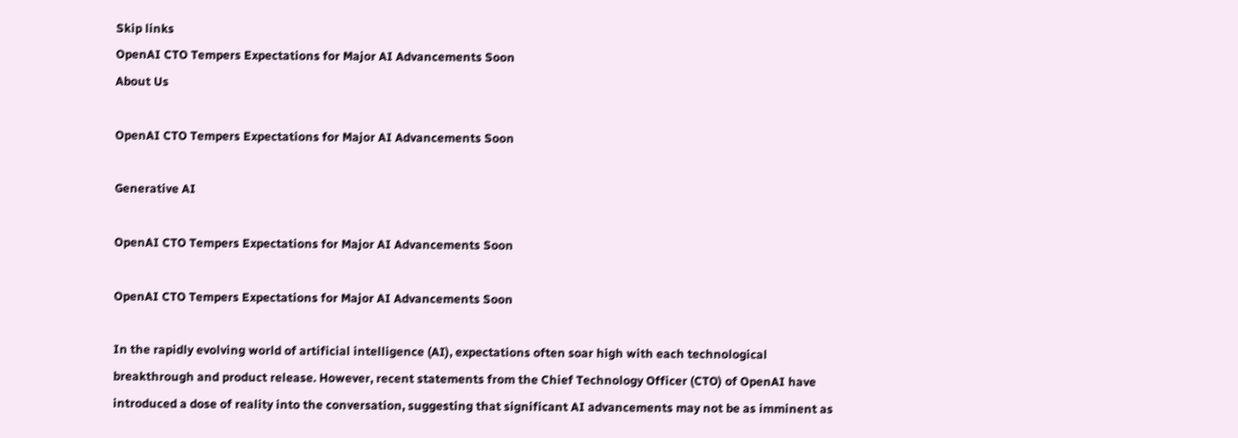Skip links
OpenAI CTO Tempers Expectations for Major AI Advancements Soon
About Us

OpenAI CTO Tempers Expectations for Major AI Advancements Soon

Generative AI

OpenAI CTO Tempers Expectations for Major AI Advancements Soon

OpenAI CTO Tempers Expectations for Major AI Advancements Soon

In the rapidly evolving world of artificial intelligence (AI), expectations often soar high with each technological breakthrough and product release. However, recent statements from the Chief Technology Officer (CTO) of OpenAI have introduced a dose of reality into the conversation, suggesting that significant AI advancements may not be as imminent as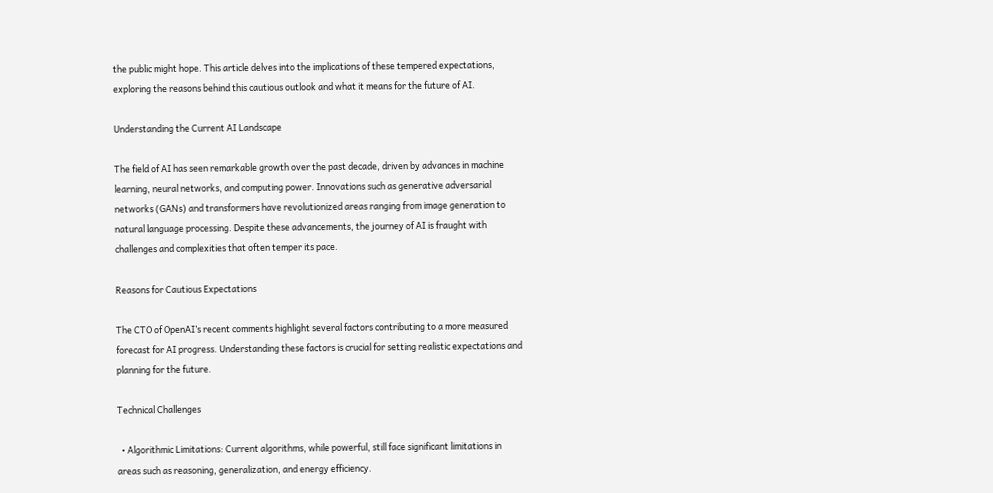the public might hope. This article delves into the implications of these tempered expectations, exploring the reasons behind this cautious outlook and what it means for the future of AI.

Understanding the Current AI Landscape

The field of AI has seen remarkable growth over the past decade, driven by advances in machine learning, neural networks, and computing power. Innovations such as generative adversarial networks (GANs) and transformers have revolutionized areas ranging from image generation to natural language processing. Despite these advancements, the journey of AI is fraught with challenges and complexities that often temper its pace.

Reasons for Cautious Expectations

The CTO of OpenAI’s recent comments highlight several factors contributing to a more measured forecast for AI progress. Understanding these factors is crucial for setting realistic expectations and planning for the future.

Technical Challenges

  • Algorithmic Limitations: Current algorithms, while powerful, still face significant limitations in areas such as reasoning, generalization, and energy efficiency.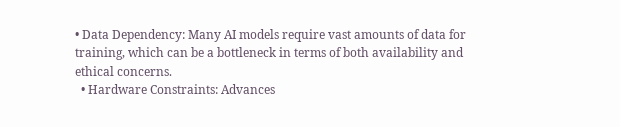• Data Dependency: Many AI models require vast amounts of data for training, which can be a bottleneck in terms of both availability and ethical concerns.
  • Hardware Constraints: Advances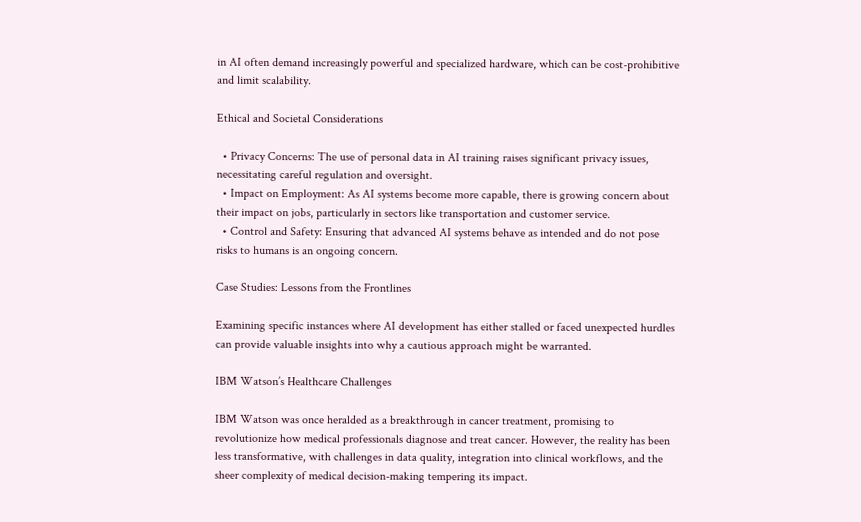in AI often demand increasingly powerful and specialized hardware, which can be cost-prohibitive and limit scalability.

Ethical and Societal Considerations

  • Privacy Concerns: The use of personal data in AI training raises significant privacy issues, necessitating careful regulation and oversight.
  • Impact on Employment: As AI systems become more capable, there is growing concern about their impact on jobs, particularly in sectors like transportation and customer service.
  • Control and Safety: Ensuring that advanced AI systems behave as intended and do not pose risks to humans is an ongoing concern.

Case Studies: Lessons from the Frontlines

Examining specific instances where AI development has either stalled or faced unexpected hurdles can provide valuable insights into why a cautious approach might be warranted.

IBM Watson’s Healthcare Challenges

IBM Watson was once heralded as a breakthrough in cancer treatment, promising to revolutionize how medical professionals diagnose and treat cancer. However, the reality has been less transformative, with challenges in data quality, integration into clinical workflows, and the sheer complexity of medical decision-making tempering its impact.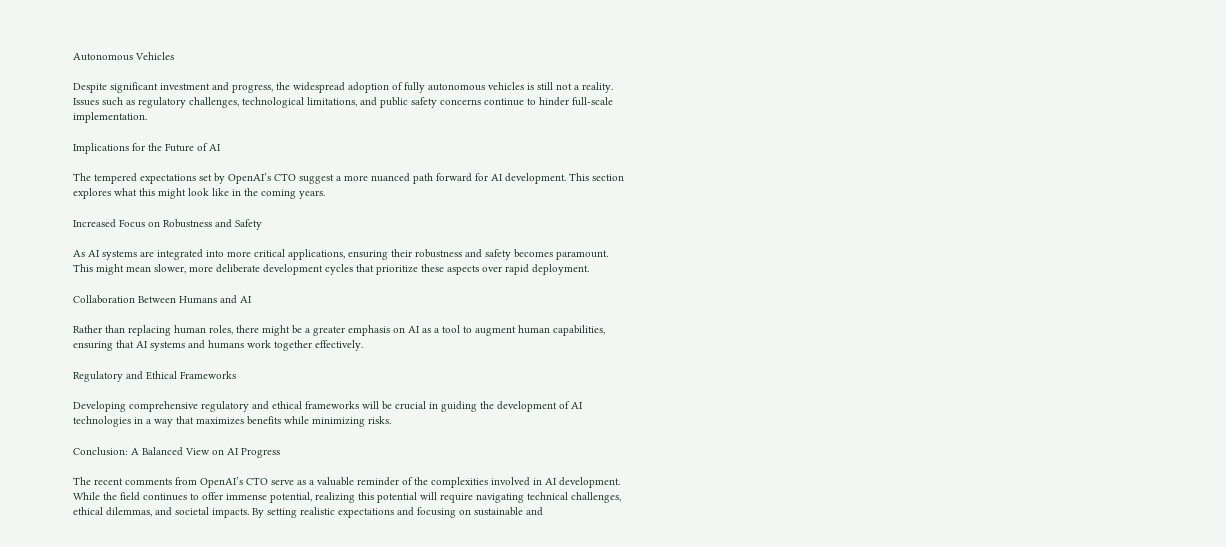Autonomous Vehicles

Despite significant investment and progress, the widespread adoption of fully autonomous vehicles is still not a reality. Issues such as regulatory challenges, technological limitations, and public safety concerns continue to hinder full-scale implementation.

Implications for the Future of AI

The tempered expectations set by OpenAI’s CTO suggest a more nuanced path forward for AI development. This section explores what this might look like in the coming years.

Increased Focus on Robustness and Safety

As AI systems are integrated into more critical applications, ensuring their robustness and safety becomes paramount. This might mean slower, more deliberate development cycles that prioritize these aspects over rapid deployment.

Collaboration Between Humans and AI

Rather than replacing human roles, there might be a greater emphasis on AI as a tool to augment human capabilities, ensuring that AI systems and humans work together effectively.

Regulatory and Ethical Frameworks

Developing comprehensive regulatory and ethical frameworks will be crucial in guiding the development of AI technologies in a way that maximizes benefits while minimizing risks.

Conclusion: A Balanced View on AI Progress

The recent comments from OpenAI’s CTO serve as a valuable reminder of the complexities involved in AI development. While the field continues to offer immense potential, realizing this potential will require navigating technical challenges, ethical dilemmas, and societal impacts. By setting realistic expectations and focusing on sustainable and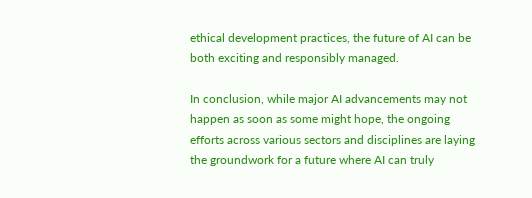ethical development practices, the future of AI can be both exciting and responsibly managed.

In conclusion, while major AI advancements may not happen as soon as some might hope, the ongoing efforts across various sectors and disciplines are laying the groundwork for a future where AI can truly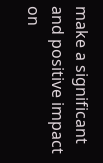make a significant and positive impact on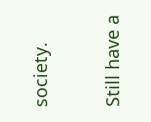society.

Still have a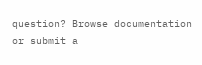question? Browse documentation or submit a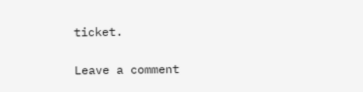ticket.

Leave a comment